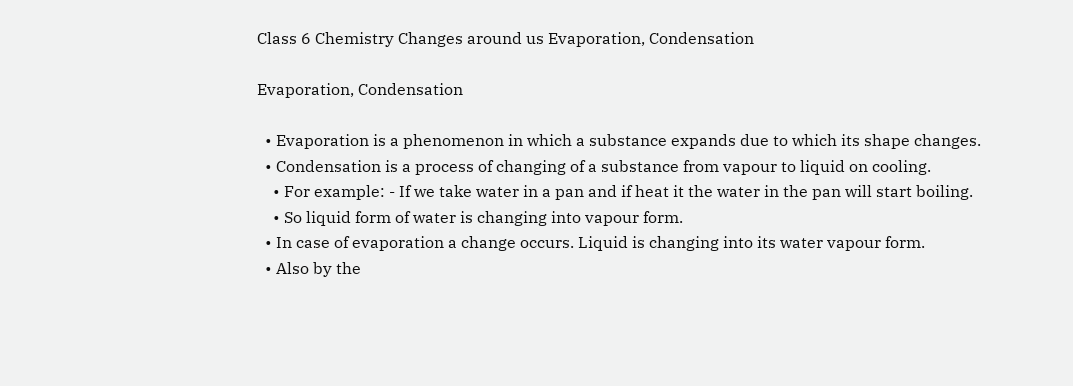Class 6 Chemistry Changes around us Evaporation, Condensation

Evaporation, Condensation

  • Evaporation is a phenomenon in which a substance expands due to which its shape changes.
  • Condensation is a process of changing of a substance from vapour to liquid on cooling.
    • For example: - If we take water in a pan and if heat it the water in the pan will start boiling.
    • So liquid form of water is changing into vapour form.
  • In case of evaporation a change occurs. Liquid is changing into its water vapour form.
  • Also by the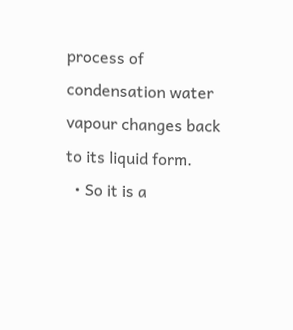process of condensation water vapour changes back to its liquid form.
  • So it is a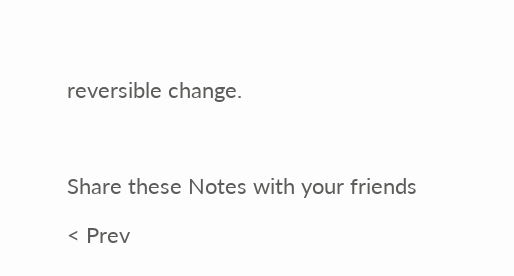reversible change.



Share these Notes with your friends

< Prev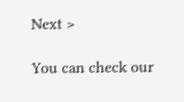Next >

You can check our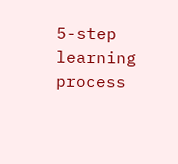5-step learning process